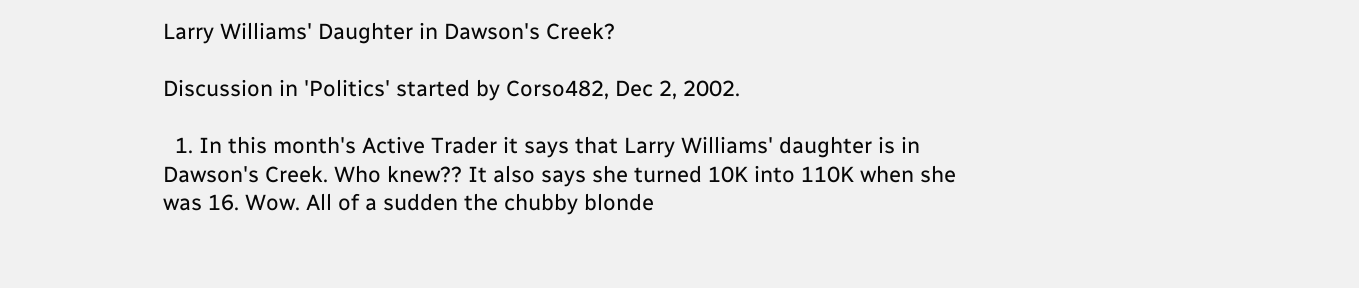Larry Williams' Daughter in Dawson's Creek?

Discussion in 'Politics' started by Corso482, Dec 2, 2002.

  1. In this month's Active Trader it says that Larry Williams' daughter is in Dawson's Creek. Who knew?? It also says she turned 10K into 110K when she was 16. Wow. All of a sudden the chubby blonde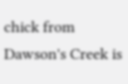chick from Dawson's Creek is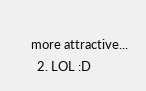more attractive...
  2. LOL :D